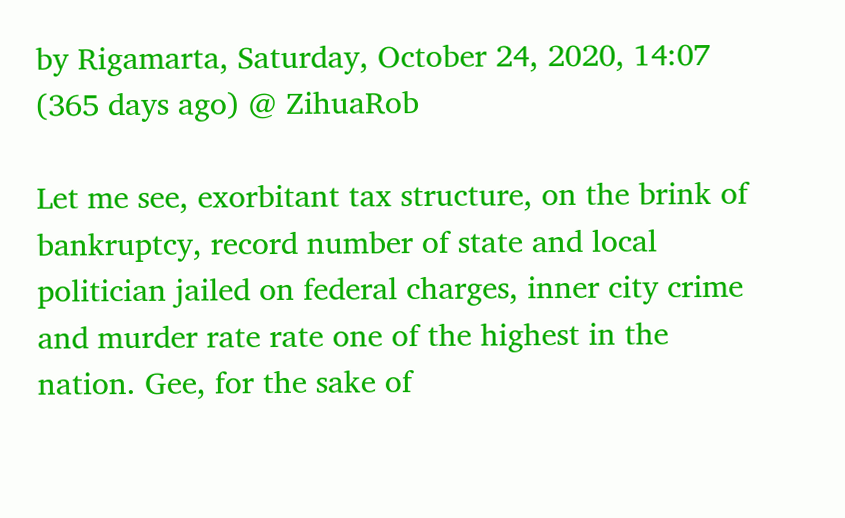by Rigamarta, Saturday, October 24, 2020, 14:07 (365 days ago) @ ZihuaRob

Let me see, exorbitant tax structure, on the brink of bankruptcy, record number of state and local politician jailed on federal charges, inner city crime and murder rate rate one of the highest in the nation. Gee, for the sake of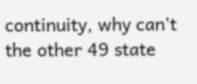continuity, why can't the other 49 state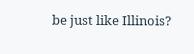be just like Illinois?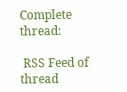Complete thread:

 RSS Feed of thread